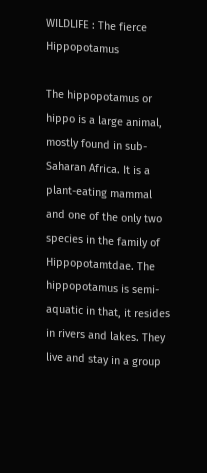WILDLIFE : The fierce Hippopotamus

The hippopotamus or hippo is a large animal, mostly found in sub-Saharan Africa. It is a plant-eating mammal and one of the only two species in the family of Hippopotamtdae. The hippopotamus is semi-aquatic in that, it resides in rivers and lakes. They live and stay in a group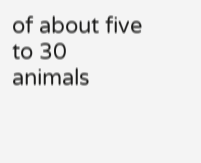of about five to 30 animals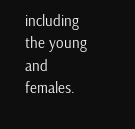including the young and females.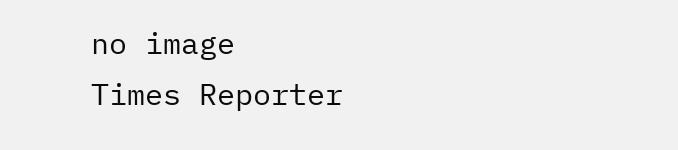no image
Times Reporter